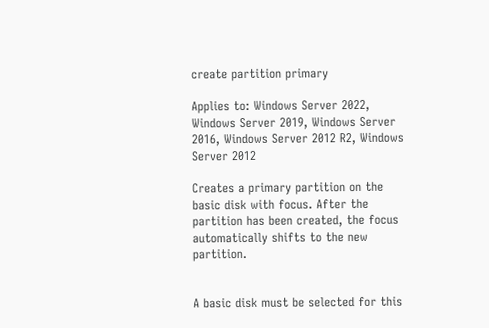create partition primary

Applies to: Windows Server 2022, Windows Server 2019, Windows Server 2016, Windows Server 2012 R2, Windows Server 2012

Creates a primary partition on the basic disk with focus. After the partition has been created, the focus automatically shifts to the new partition.


A basic disk must be selected for this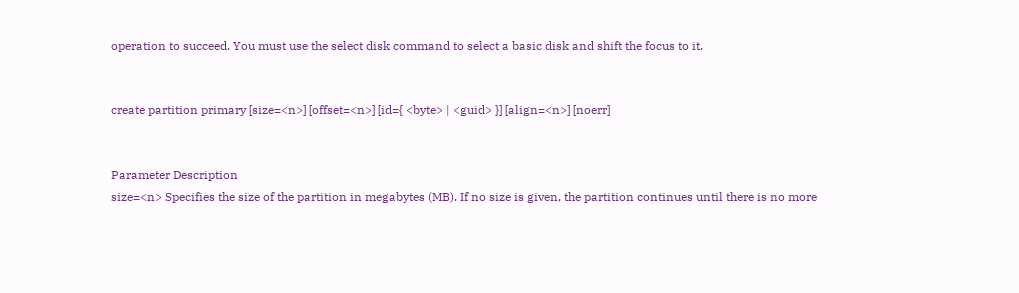operation to succeed. You must use the select disk command to select a basic disk and shift the focus to it.


create partition primary [size=<n>] [offset=<n>] [id={ <byte> | <guid> }] [align=<n>] [noerr]


Parameter Description
size=<n> Specifies the size of the partition in megabytes (MB). If no size is given, the partition continues until there is no more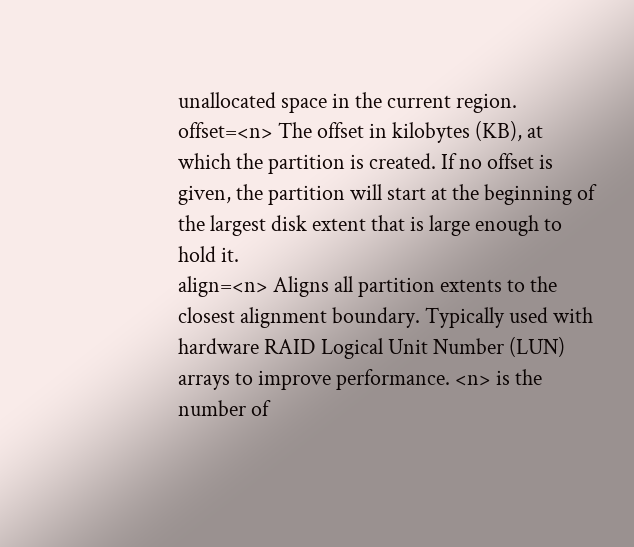unallocated space in the current region.
offset=<n> The offset in kilobytes (KB), at which the partition is created. If no offset is given, the partition will start at the beginning of the largest disk extent that is large enough to hold it.
align=<n> Aligns all partition extents to the closest alignment boundary. Typically used with hardware RAID Logical Unit Number (LUN) arrays to improve performance. <n> is the number of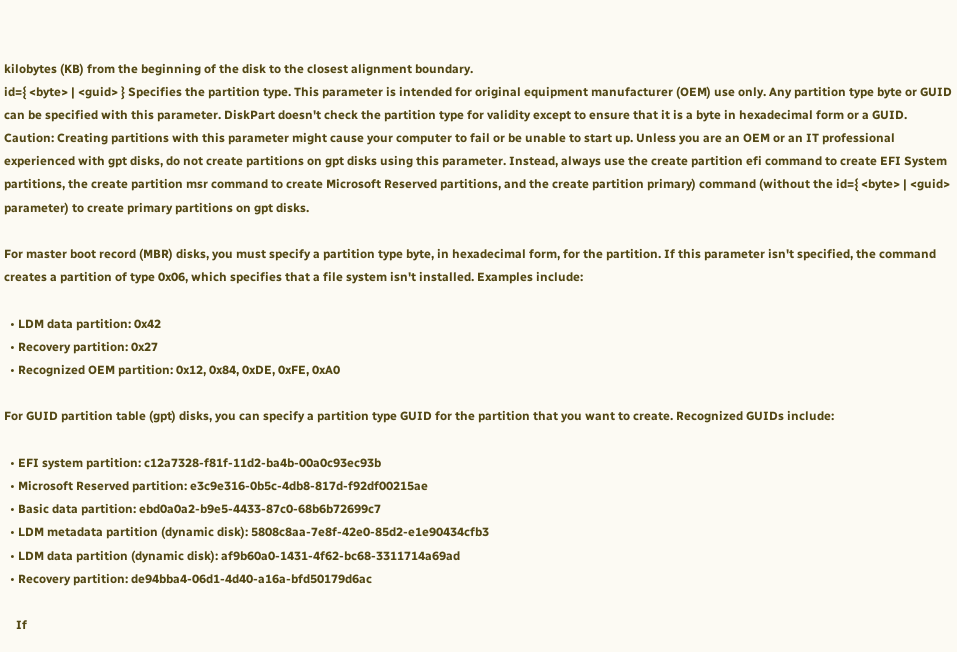kilobytes (KB) from the beginning of the disk to the closest alignment boundary.
id={ <byte> | <guid> } Specifies the partition type. This parameter is intended for original equipment manufacturer (OEM) use only. Any partition type byte or GUID can be specified with this parameter. DiskPart doesn't check the partition type for validity except to ensure that it is a byte in hexadecimal form or a GUID. Caution: Creating partitions with this parameter might cause your computer to fail or be unable to start up. Unless you are an OEM or an IT professional experienced with gpt disks, do not create partitions on gpt disks using this parameter. Instead, always use the create partition efi command to create EFI System partitions, the create partition msr command to create Microsoft Reserved partitions, and the create partition primary) command (without the id={ <byte> | <guid> parameter) to create primary partitions on gpt disks.

For master boot record (MBR) disks, you must specify a partition type byte, in hexadecimal form, for the partition. If this parameter isn't specified, the command creates a partition of type 0x06, which specifies that a file system isn't installed. Examples include:

  • LDM data partition: 0x42
  • Recovery partition: 0x27
  • Recognized OEM partition: 0x12, 0x84, 0xDE, 0xFE, 0xA0

For GUID partition table (gpt) disks, you can specify a partition type GUID for the partition that you want to create. Recognized GUIDs include:

  • EFI system partition: c12a7328-f81f-11d2-ba4b-00a0c93ec93b
  • Microsoft Reserved partition: e3c9e316-0b5c-4db8-817d-f92df00215ae
  • Basic data partition: ebd0a0a2-b9e5-4433-87c0-68b6b72699c7
  • LDM metadata partition (dynamic disk): 5808c8aa-7e8f-42e0-85d2-e1e90434cfb3
  • LDM data partition (dynamic disk): af9b60a0-1431-4f62-bc68-3311714a69ad
  • Recovery partition: de94bba4-06d1-4d40-a16a-bfd50179d6ac

    If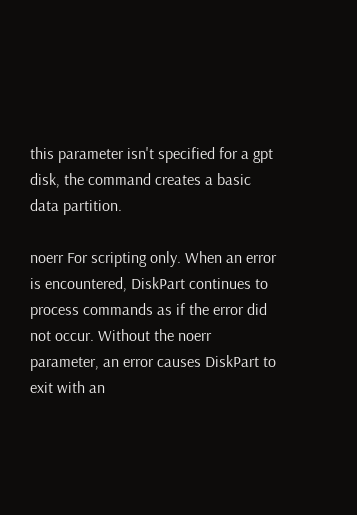this parameter isn't specified for a gpt disk, the command creates a basic data partition.

noerr For scripting only. When an error is encountered, DiskPart continues to process commands as if the error did not occur. Without the noerr parameter, an error causes DiskPart to exit with an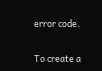error code.


To create a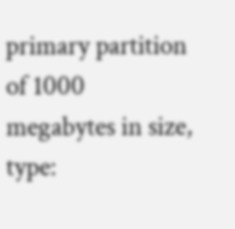primary partition of 1000 megabytes in size, type: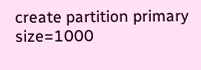create partition primary size=1000